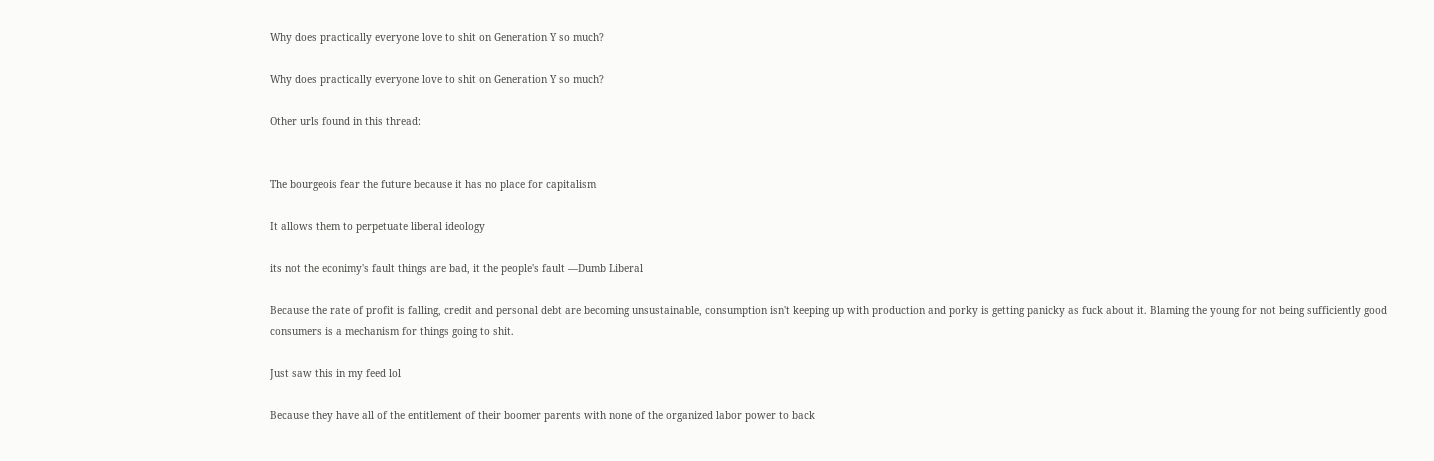Why does practically everyone love to shit on Generation Y so much?

Why does practically everyone love to shit on Generation Y so much?

Other urls found in this thread:


The bourgeois fear the future because it has no place for capitalism

It allows them to perpetuate liberal ideology

its not the econimy's fault things are bad, it the people's fault —Dumb Liberal

Because the rate of profit is falling, credit and personal debt are becoming unsustainable, consumption isn't keeping up with production and porky is getting panicky as fuck about it. Blaming the young for not being sufficiently good consumers is a mechanism for things going to shit.

Just saw this in my feed lol

Because they have all of the entitlement of their boomer parents with none of the organized labor power to back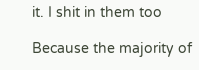it. I shit in them too

Because the majority of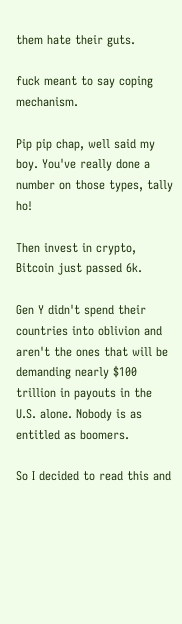them hate their guts.

fuck meant to say coping mechanism.

Pip pip chap, well said my boy. You've really done a number on those types, tally ho!

Then invest in crypto, Bitcoin just passed 6k.

Gen Y didn't spend their countries into oblivion and aren't the ones that will be demanding nearly $100 trillion in payouts in the U.S. alone. Nobody is as entitled as boomers.

So I decided to read this and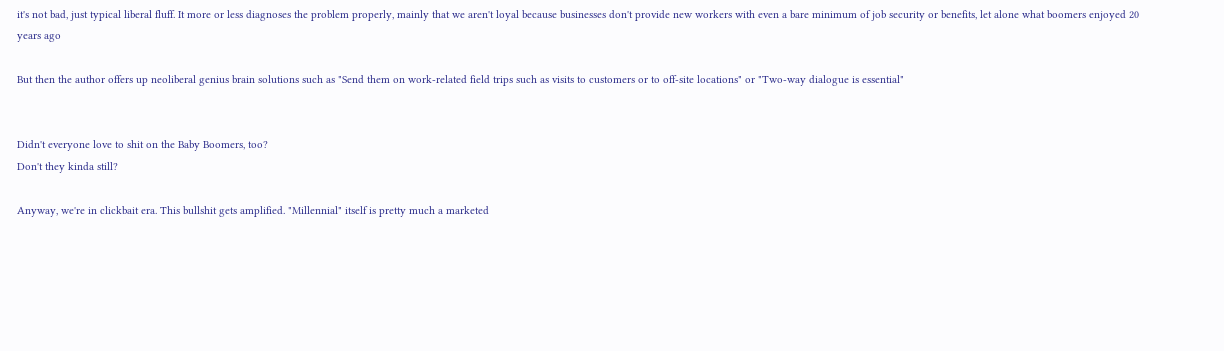it's not bad, just typical liberal fluff. It more or less diagnoses the problem properly, mainly that we aren't loyal because businesses don't provide new workers with even a bare minimum of job security or benefits, let alone what boomers enjoyed 20 years ago

But then the author offers up neoliberal genius brain solutions such as "Send them on work-related field trips such as visits to customers or to off-site locations" or "Two-way dialogue is essential"


Didn't everyone love to shit on the Baby Boomers, too?
Don't they kinda still?

Anyway, we're in clickbait era. This bullshit gets amplified. "Millennial" itself is pretty much a marketed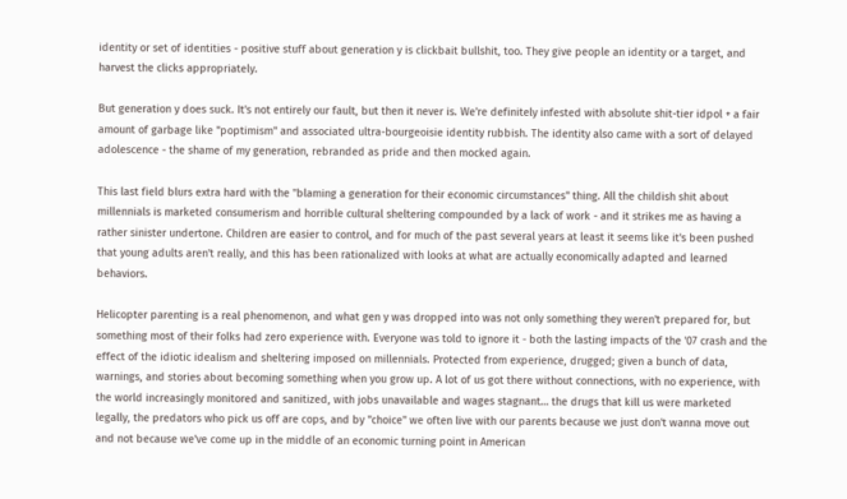identity or set of identities - positive stuff about generation y is clickbait bullshit, too. They give people an identity or a target, and harvest the clicks appropriately.

But generation y does suck. It's not entirely our fault, but then it never is. We're definitely infested with absolute shit-tier idpol + a fair amount of garbage like "poptimism" and associated ultra-bourgeoisie identity rubbish. The identity also came with a sort of delayed adolescence - the shame of my generation, rebranded as pride and then mocked again.

This last field blurs extra hard with the "blaming a generation for their economic circumstances" thing. All the childish shit about millennials is marketed consumerism and horrible cultural sheltering compounded by a lack of work - and it strikes me as having a rather sinister undertone. Children are easier to control, and for much of the past several years at least it seems like it's been pushed that young adults aren't really, and this has been rationalized with looks at what are actually economically adapted and learned behaviors.

Helicopter parenting is a real phenomenon, and what gen y was dropped into was not only something they weren't prepared for, but something most of their folks had zero experience with. Everyone was told to ignore it - both the lasting impacts of the '07 crash and the effect of the idiotic idealism and sheltering imposed on millennials. Protected from experience, drugged; given a bunch of data, warnings, and stories about becoming something when you grow up. A lot of us got there without connections, with no experience, with the world increasingly monitored and sanitized, with jobs unavailable and wages stagnant… the drugs that kill us were marketed legally, the predators who pick us off are cops, and by "choice" we often live with our parents because we just don't wanna move out and not because we've come up in the middle of an economic turning point in American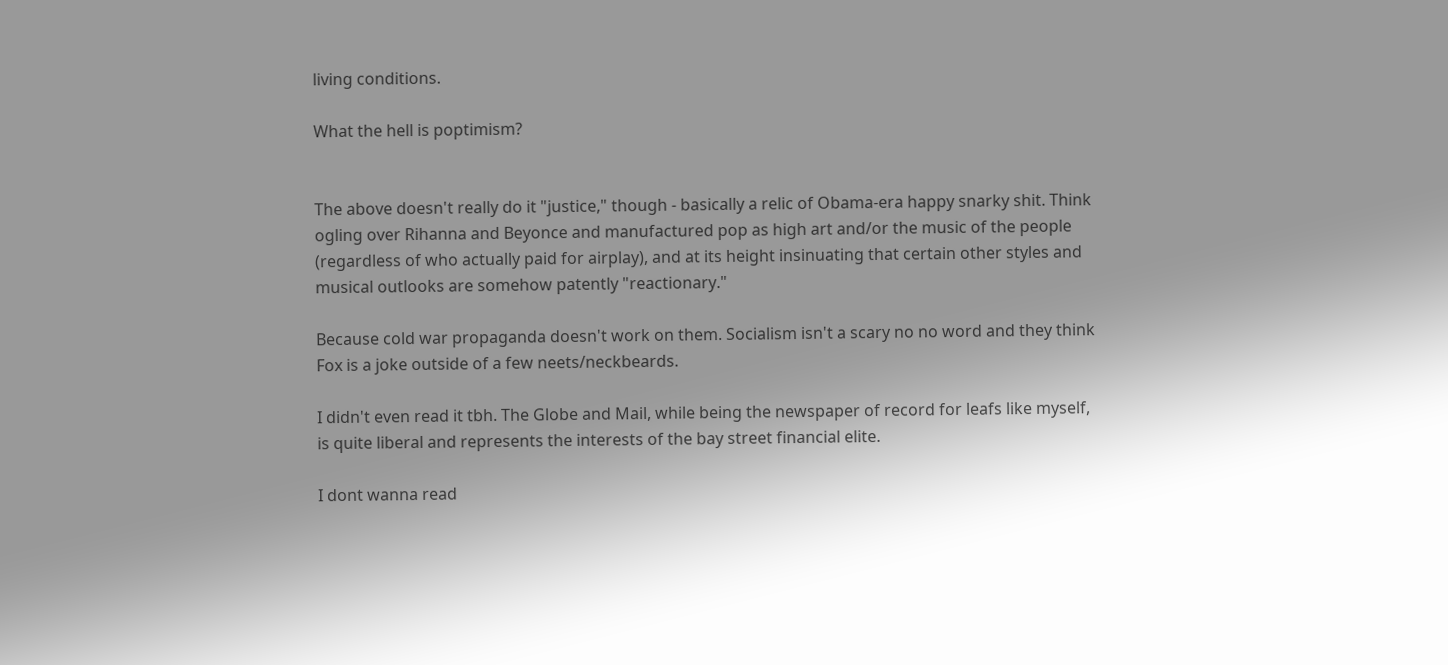living conditions.

What the hell is poptimism?


The above doesn't really do it "justice," though - basically a relic of Obama-era happy snarky shit. Think ogling over Rihanna and Beyonce and manufactured pop as high art and/or the music of the people (regardless of who actually paid for airplay), and at its height insinuating that certain other styles and musical outlooks are somehow patently "reactionary."

Because cold war propaganda doesn't work on them. Socialism isn't a scary no no word and they think Fox is a joke outside of a few neets/neckbeards.

I didn't even read it tbh. The Globe and Mail, while being the newspaper of record for leafs like myself, is quite liberal and represents the interests of the bay street financial elite.

I dont wanna read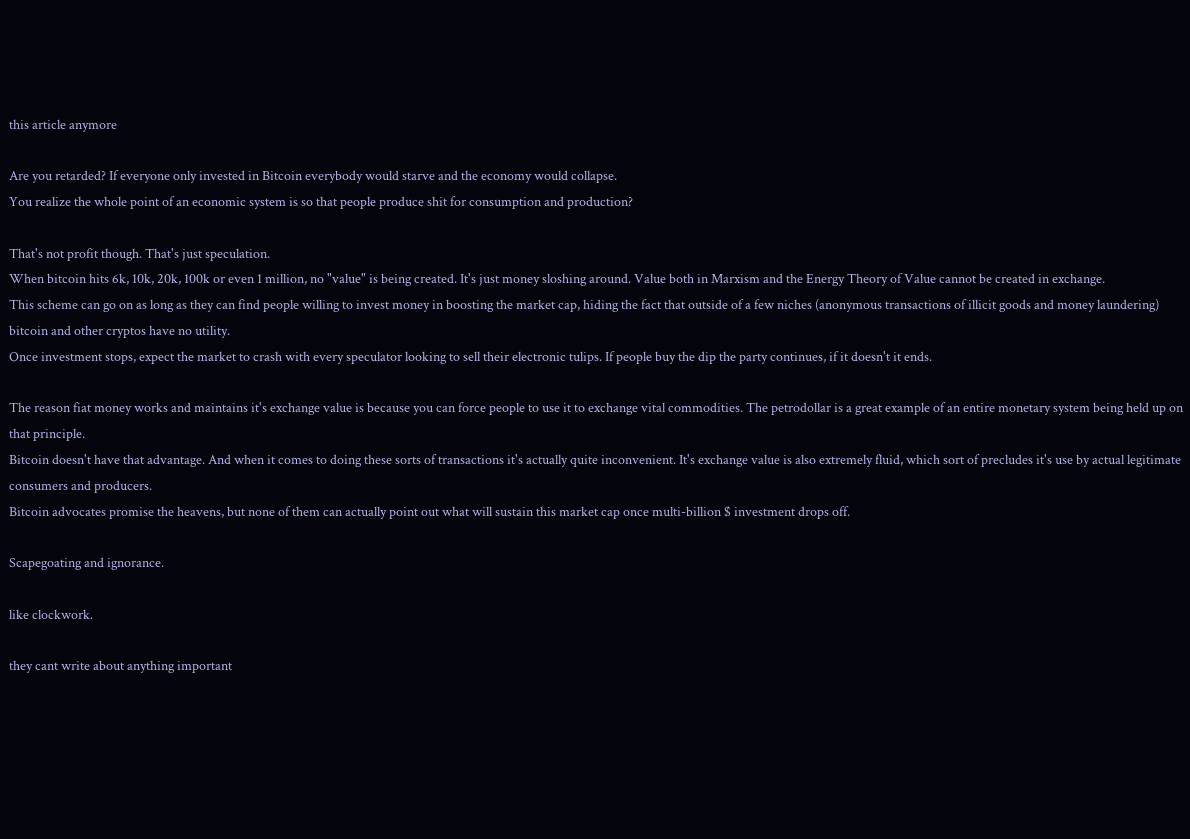this article anymore

Are you retarded? If everyone only invested in Bitcoin everybody would starve and the economy would collapse.
You realize the whole point of an economic system is so that people produce shit for consumption and production?

That's not profit though. That's just speculation.
When bitcoin hits 6k, 10k, 20k, 100k or even 1 million, no "value" is being created. It's just money sloshing around. Value both in Marxism and the Energy Theory of Value cannot be created in exchange.
This scheme can go on as long as they can find people willing to invest money in boosting the market cap, hiding the fact that outside of a few niches (anonymous transactions of illicit goods and money laundering) bitcoin and other cryptos have no utility.
Once investment stops, expect the market to crash with every speculator looking to sell their electronic tulips. If people buy the dip the party continues, if it doesn't it ends.

The reason fiat money works and maintains it's exchange value is because you can force people to use it to exchange vital commodities. The petrodollar is a great example of an entire monetary system being held up on that principle.
Bitcoin doesn't have that advantage. And when it comes to doing these sorts of transactions it's actually quite inconvenient. It's exchange value is also extremely fluid, which sort of precludes it's use by actual legitimate consumers and producers.
Bitcoin advocates promise the heavens, but none of them can actually point out what will sustain this market cap once multi-billion $ investment drops off.

Scapegoating and ignorance.

like clockwork.

they cant write about anything important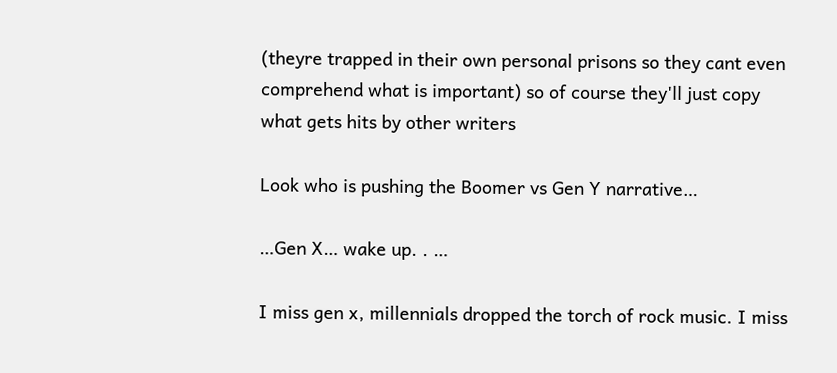(theyre trapped in their own personal prisons so they cant even comprehend what is important) so of course they'll just copy what gets hits by other writers

Look who is pushing the Boomer vs Gen Y narrative…

…Gen X… wake up. . …

I miss gen x, millennials dropped the torch of rock music. I miss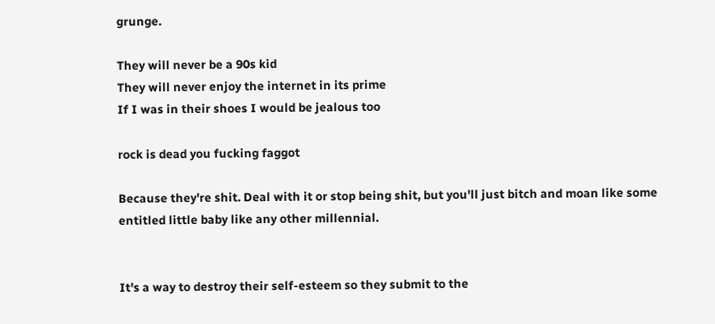grunge.

They will never be a 90s kid
They will never enjoy the internet in its prime
If I was in their shoes I would be jealous too

rock is dead you fucking faggot

Because they're shit. Deal with it or stop being shit, but you'll just bitch and moan like some entitled little baby like any other millennial.


It's a way to destroy their self-esteem so they submit to the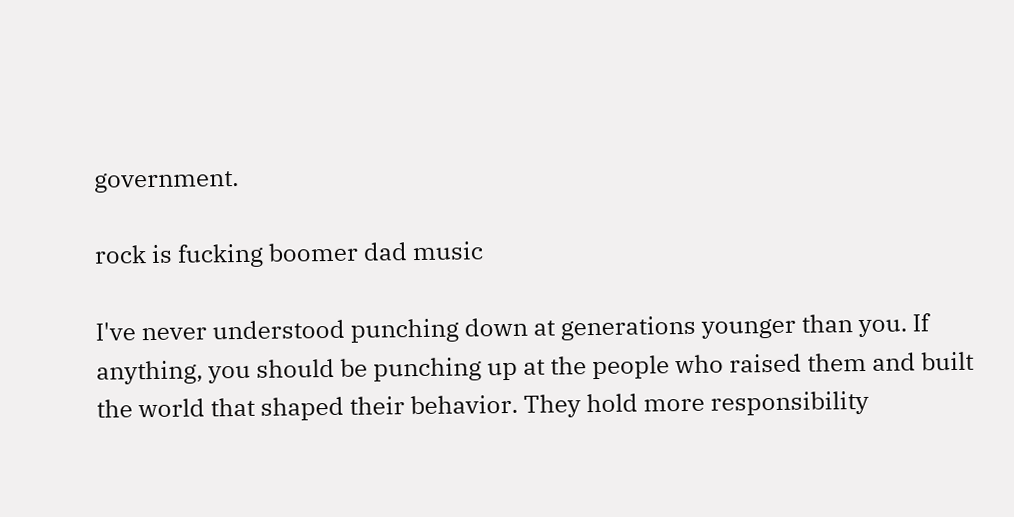government.

rock is fucking boomer dad music

I've never understood punching down at generations younger than you. If anything, you should be punching up at the people who raised them and built the world that shaped their behavior. They hold more responsibility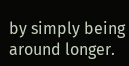by simply being around longer.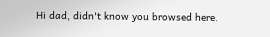Hi dad, didn't know you browsed here.